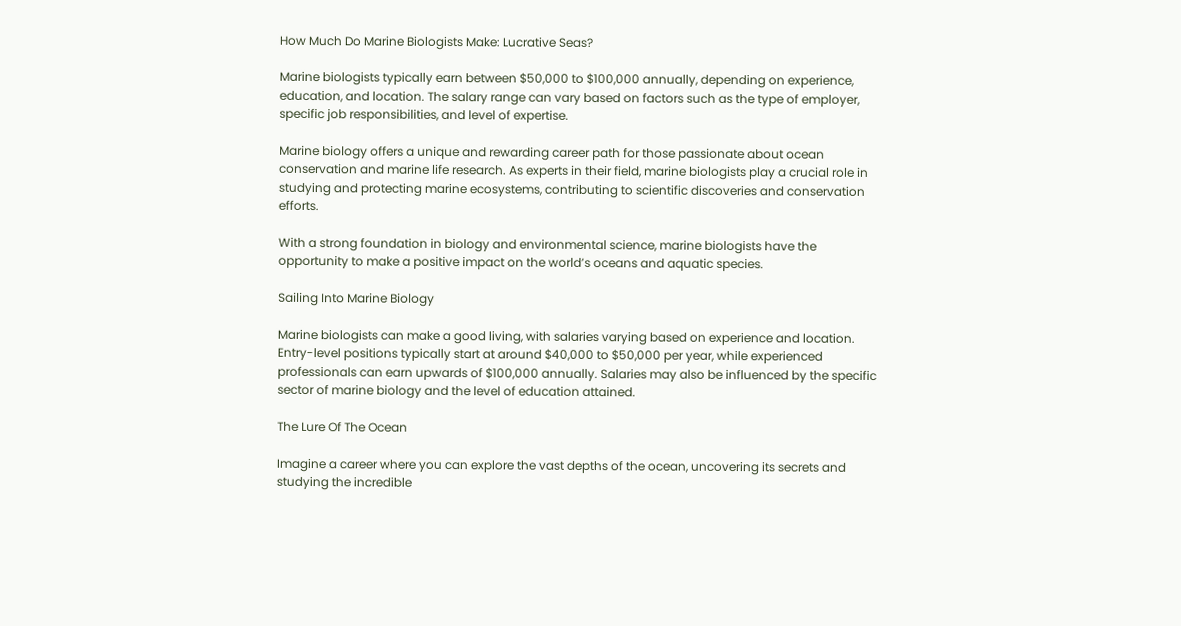How Much Do Marine Biologists Make: Lucrative Seas?

Marine biologists typically earn between $50,000 to $100,000 annually, depending on experience, education, and location. The salary range can vary based on factors such as the type of employer, specific job responsibilities, and level of expertise.

Marine biology offers a unique and rewarding career path for those passionate about ocean conservation and marine life research. As experts in their field, marine biologists play a crucial role in studying and protecting marine ecosystems, contributing to scientific discoveries and conservation efforts.

With a strong foundation in biology and environmental science, marine biologists have the opportunity to make a positive impact on the world’s oceans and aquatic species.

Sailing Into Marine Biology

Marine biologists can make a good living, with salaries varying based on experience and location. Entry-level positions typically start at around $40,000 to $50,000 per year, while experienced professionals can earn upwards of $100,000 annually. Salaries may also be influenced by the specific sector of marine biology and the level of education attained.

The Lure Of The Ocean

Imagine a career where you can explore the vast depths of the ocean, uncovering its secrets and studying the incredible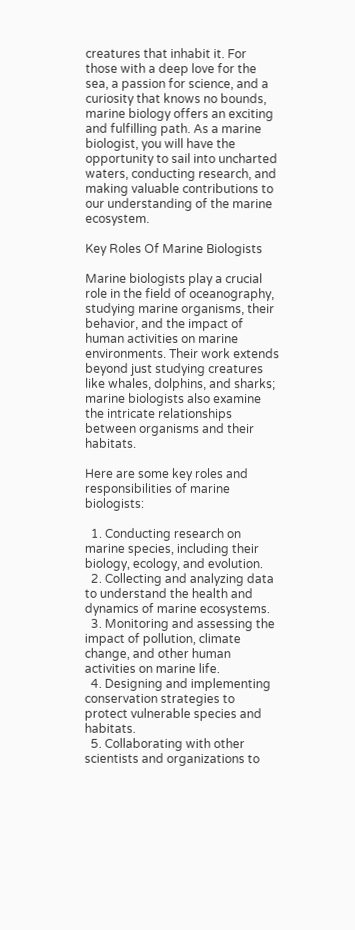creatures that inhabit it. For those with a deep love for the sea, a passion for science, and a curiosity that knows no bounds, marine biology offers an exciting and fulfilling path. As a marine biologist, you will have the opportunity to sail into uncharted waters, conducting research, and making valuable contributions to our understanding of the marine ecosystem.

Key Roles Of Marine Biologists

Marine biologists play a crucial role in the field of oceanography, studying marine organisms, their behavior, and the impact of human activities on marine environments. Their work extends beyond just studying creatures like whales, dolphins, and sharks; marine biologists also examine the intricate relationships between organisms and their habitats.

Here are some key roles and responsibilities of marine biologists:

  1. Conducting research on marine species, including their biology, ecology, and evolution.
  2. Collecting and analyzing data to understand the health and dynamics of marine ecosystems.
  3. Monitoring and assessing the impact of pollution, climate change, and other human activities on marine life.
  4. Designing and implementing conservation strategies to protect vulnerable species and habitats.
  5. Collaborating with other scientists and organizations to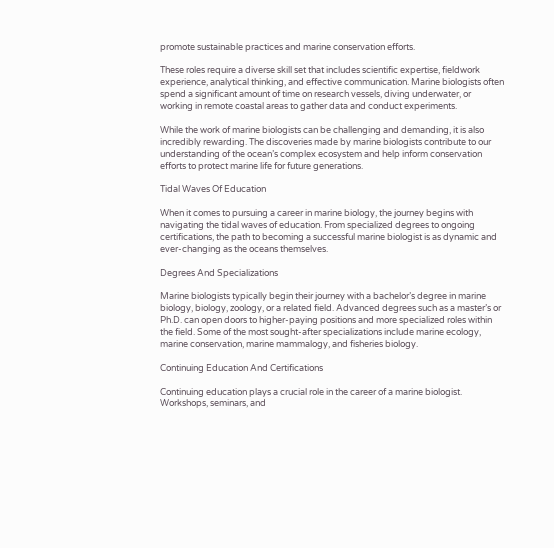promote sustainable practices and marine conservation efforts.

These roles require a diverse skill set that includes scientific expertise, fieldwork experience, analytical thinking, and effective communication. Marine biologists often spend a significant amount of time on research vessels, diving underwater, or working in remote coastal areas to gather data and conduct experiments.

While the work of marine biologists can be challenging and demanding, it is also incredibly rewarding. The discoveries made by marine biologists contribute to our understanding of the ocean’s complex ecosystem and help inform conservation efforts to protect marine life for future generations.

Tidal Waves Of Education

When it comes to pursuing a career in marine biology, the journey begins with navigating the tidal waves of education. From specialized degrees to ongoing certifications, the path to becoming a successful marine biologist is as dynamic and ever-changing as the oceans themselves.

Degrees And Specializations

Marine biologists typically begin their journey with a bachelor’s degree in marine biology, biology, zoology, or a related field. Advanced degrees such as a master’s or Ph.D. can open doors to higher-paying positions and more specialized roles within the field. Some of the most sought-after specializations include marine ecology, marine conservation, marine mammalogy, and fisheries biology.

Continuing Education And Certifications

Continuing education plays a crucial role in the career of a marine biologist. Workshops, seminars, and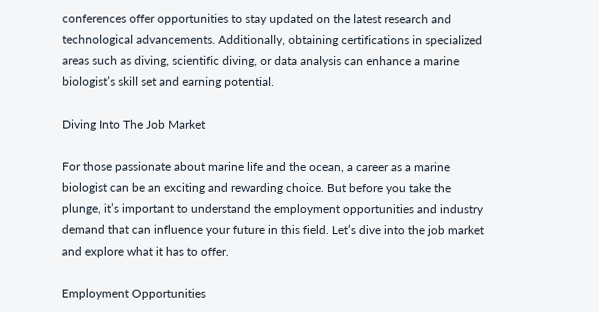conferences offer opportunities to stay updated on the latest research and technological advancements. Additionally, obtaining certifications in specialized areas such as diving, scientific diving, or data analysis can enhance a marine biologist’s skill set and earning potential.

Diving Into The Job Market

For those passionate about marine life and the ocean, a career as a marine biologist can be an exciting and rewarding choice. But before you take the plunge, it’s important to understand the employment opportunities and industry demand that can influence your future in this field. Let’s dive into the job market and explore what it has to offer.

Employment Opportunities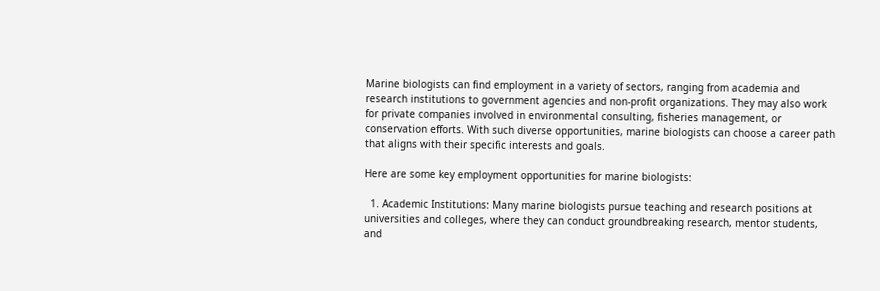Marine biologists can find employment in a variety of sectors, ranging from academia and research institutions to government agencies and non-profit organizations. They may also work for private companies involved in environmental consulting, fisheries management, or conservation efforts. With such diverse opportunities, marine biologists can choose a career path that aligns with their specific interests and goals.

Here are some key employment opportunities for marine biologists:

  1. Academic Institutions: Many marine biologists pursue teaching and research positions at universities and colleges, where they can conduct groundbreaking research, mentor students, and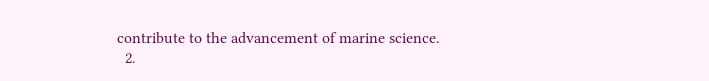contribute to the advancement of marine science.
  2.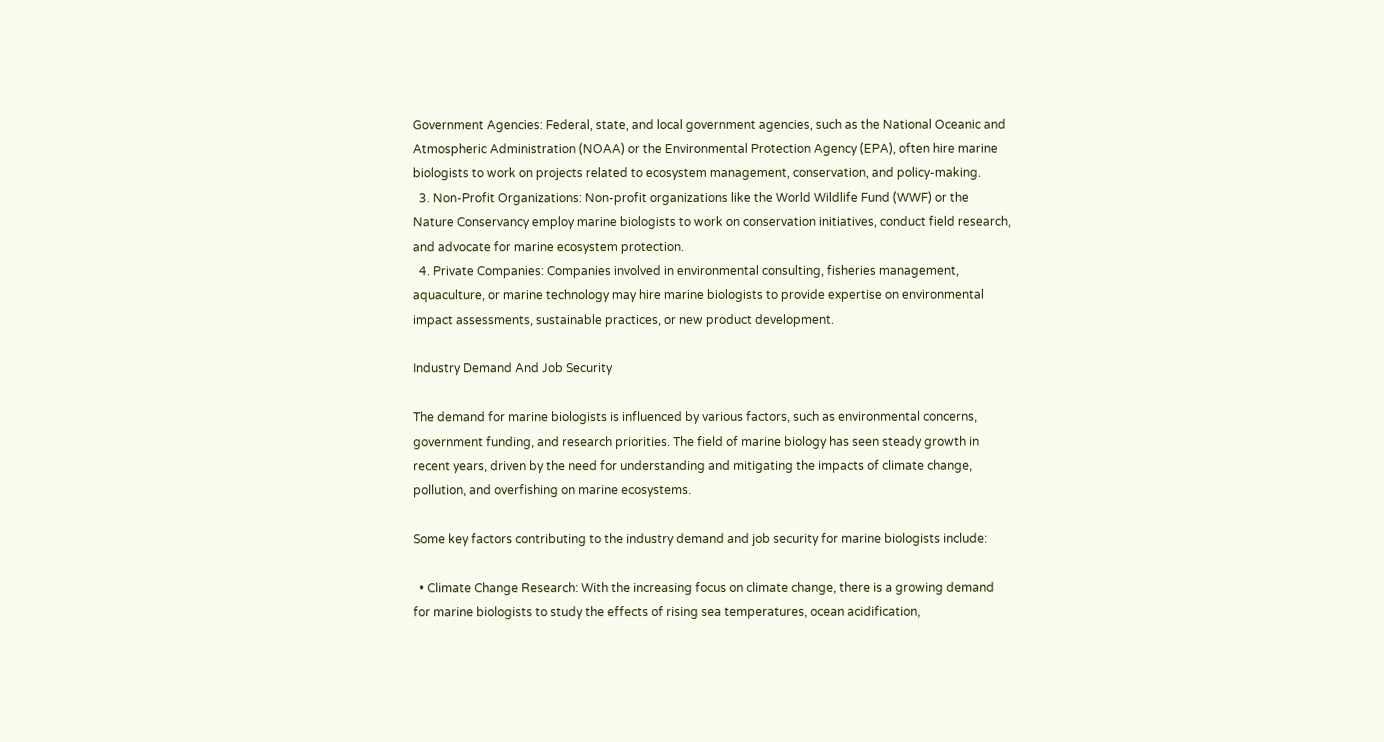Government Agencies: Federal, state, and local government agencies, such as the National Oceanic and Atmospheric Administration (NOAA) or the Environmental Protection Agency (EPA), often hire marine biologists to work on projects related to ecosystem management, conservation, and policy-making.
  3. Non-Profit Organizations: Non-profit organizations like the World Wildlife Fund (WWF) or the Nature Conservancy employ marine biologists to work on conservation initiatives, conduct field research, and advocate for marine ecosystem protection.
  4. Private Companies: Companies involved in environmental consulting, fisheries management, aquaculture, or marine technology may hire marine biologists to provide expertise on environmental impact assessments, sustainable practices, or new product development.

Industry Demand And Job Security

The demand for marine biologists is influenced by various factors, such as environmental concerns, government funding, and research priorities. The field of marine biology has seen steady growth in recent years, driven by the need for understanding and mitigating the impacts of climate change, pollution, and overfishing on marine ecosystems.

Some key factors contributing to the industry demand and job security for marine biologists include:

  • Climate Change Research: With the increasing focus on climate change, there is a growing demand for marine biologists to study the effects of rising sea temperatures, ocean acidification,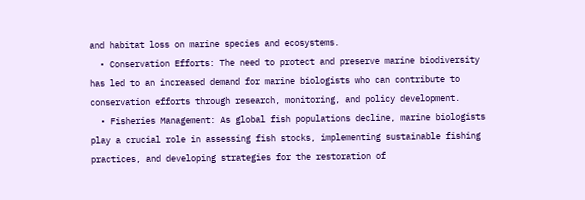and habitat loss on marine species and ecosystems.
  • Conservation Efforts: The need to protect and preserve marine biodiversity has led to an increased demand for marine biologists who can contribute to conservation efforts through research, monitoring, and policy development.
  • Fisheries Management: As global fish populations decline, marine biologists play a crucial role in assessing fish stocks, implementing sustainable fishing practices, and developing strategies for the restoration of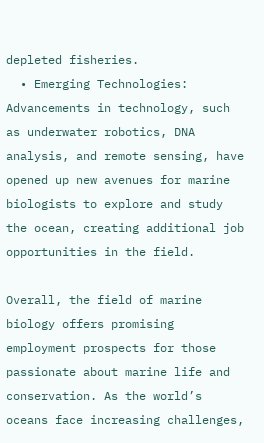depleted fisheries.
  • Emerging Technologies: Advancements in technology, such as underwater robotics, DNA analysis, and remote sensing, have opened up new avenues for marine biologists to explore and study the ocean, creating additional job opportunities in the field.

Overall, the field of marine biology offers promising employment prospects for those passionate about marine life and conservation. As the world’s oceans face increasing challenges,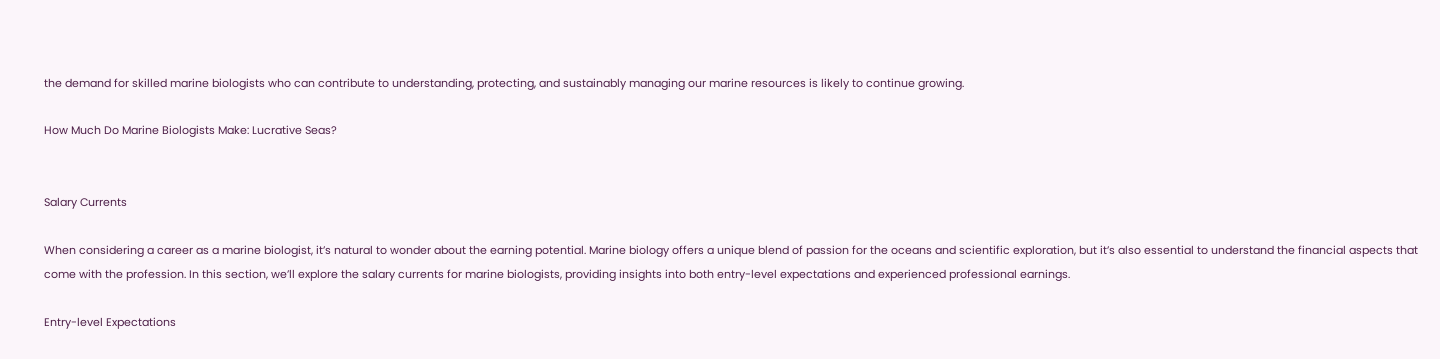the demand for skilled marine biologists who can contribute to understanding, protecting, and sustainably managing our marine resources is likely to continue growing.

How Much Do Marine Biologists Make: Lucrative Seas?


Salary Currents

When considering a career as a marine biologist, it’s natural to wonder about the earning potential. Marine biology offers a unique blend of passion for the oceans and scientific exploration, but it’s also essential to understand the financial aspects that come with the profession. In this section, we’ll explore the salary currents for marine biologists, providing insights into both entry-level expectations and experienced professional earnings.

Entry-level Expectations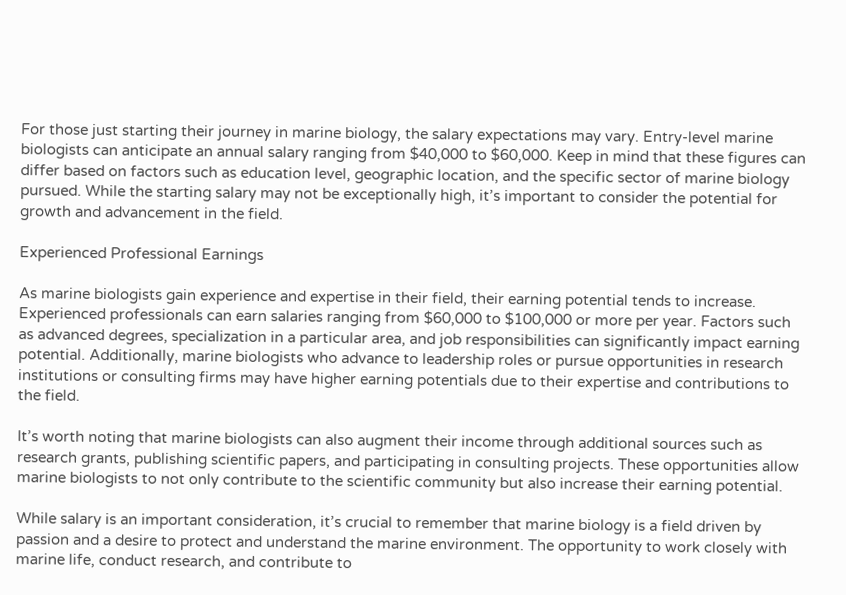For those just starting their journey in marine biology, the salary expectations may vary. Entry-level marine biologists can anticipate an annual salary ranging from $40,000 to $60,000. Keep in mind that these figures can differ based on factors such as education level, geographic location, and the specific sector of marine biology pursued. While the starting salary may not be exceptionally high, it’s important to consider the potential for growth and advancement in the field.

Experienced Professional Earnings

As marine biologists gain experience and expertise in their field, their earning potential tends to increase. Experienced professionals can earn salaries ranging from $60,000 to $100,000 or more per year. Factors such as advanced degrees, specialization in a particular area, and job responsibilities can significantly impact earning potential. Additionally, marine biologists who advance to leadership roles or pursue opportunities in research institutions or consulting firms may have higher earning potentials due to their expertise and contributions to the field.

It’s worth noting that marine biologists can also augment their income through additional sources such as research grants, publishing scientific papers, and participating in consulting projects. These opportunities allow marine biologists to not only contribute to the scientific community but also increase their earning potential.

While salary is an important consideration, it’s crucial to remember that marine biology is a field driven by passion and a desire to protect and understand the marine environment. The opportunity to work closely with marine life, conduct research, and contribute to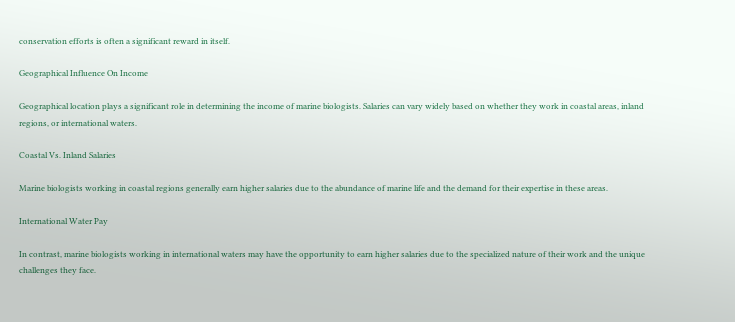conservation efforts is often a significant reward in itself.

Geographical Influence On Income

Geographical location plays a significant role in determining the income of marine biologists. Salaries can vary widely based on whether they work in coastal areas, inland regions, or international waters.

Coastal Vs. Inland Salaries

Marine biologists working in coastal regions generally earn higher salaries due to the abundance of marine life and the demand for their expertise in these areas.

International Water Pay

In contrast, marine biologists working in international waters may have the opportunity to earn higher salaries due to the specialized nature of their work and the unique challenges they face.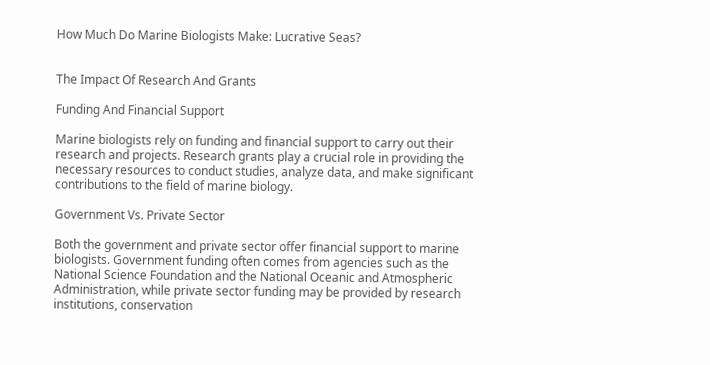How Much Do Marine Biologists Make: Lucrative Seas?


The Impact Of Research And Grants

Funding And Financial Support

Marine biologists rely on funding and financial support to carry out their research and projects. Research grants play a crucial role in providing the necessary resources to conduct studies, analyze data, and make significant contributions to the field of marine biology.

Government Vs. Private Sector

Both the government and private sector offer financial support to marine biologists. Government funding often comes from agencies such as the National Science Foundation and the National Oceanic and Atmospheric Administration, while private sector funding may be provided by research institutions, conservation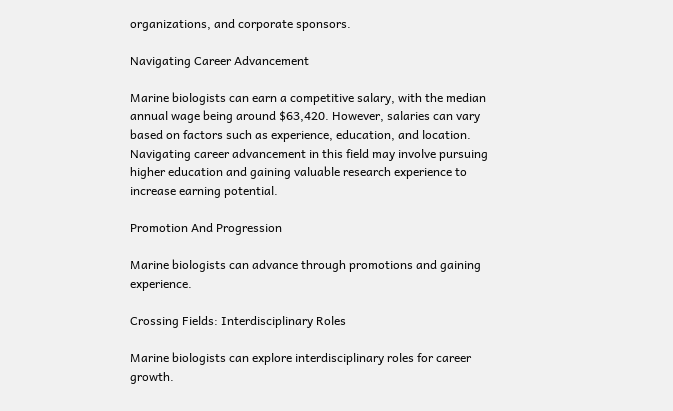organizations, and corporate sponsors.

Navigating Career Advancement

Marine biologists can earn a competitive salary, with the median annual wage being around $63,420. However, salaries can vary based on factors such as experience, education, and location. Navigating career advancement in this field may involve pursuing higher education and gaining valuable research experience to increase earning potential.

Promotion And Progression

Marine biologists can advance through promotions and gaining experience.

Crossing Fields: Interdisciplinary Roles

Marine biologists can explore interdisciplinary roles for career growth.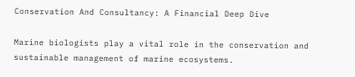Conservation And Consultancy: A Financial Deep Dive

Marine biologists play a vital role in the conservation and sustainable management of marine ecosystems.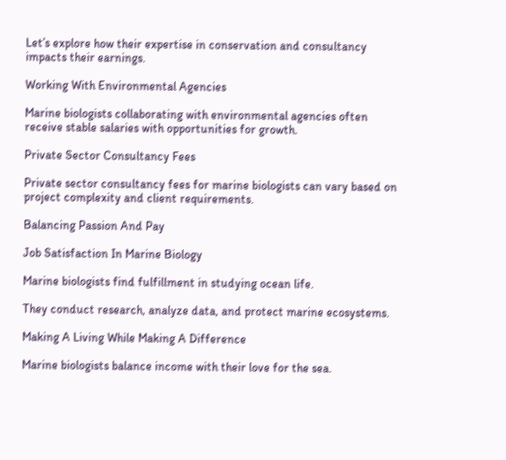Let’s explore how their expertise in conservation and consultancy impacts their earnings.

Working With Environmental Agencies

Marine biologists collaborating with environmental agencies often receive stable salaries with opportunities for growth.

Private Sector Consultancy Fees

Private sector consultancy fees for marine biologists can vary based on project complexity and client requirements.

Balancing Passion And Pay

Job Satisfaction In Marine Biology

Marine biologists find fulfillment in studying ocean life.

They conduct research, analyze data, and protect marine ecosystems.

Making A Living While Making A Difference

Marine biologists balance income with their love for the sea.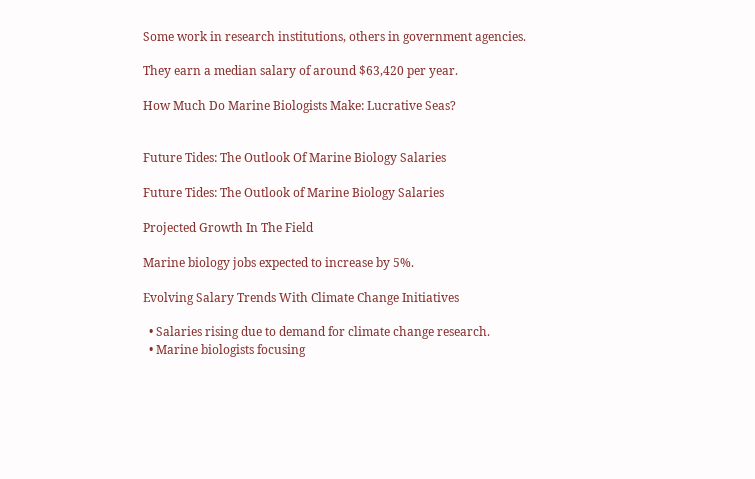Some work in research institutions, others in government agencies.

They earn a median salary of around $63,420 per year.

How Much Do Marine Biologists Make: Lucrative Seas?


Future Tides: The Outlook Of Marine Biology Salaries

Future Tides: The Outlook of Marine Biology Salaries

Projected Growth In The Field

Marine biology jobs expected to increase by 5%.

Evolving Salary Trends With Climate Change Initiatives

  • Salaries rising due to demand for climate change research.
  • Marine biologists focusing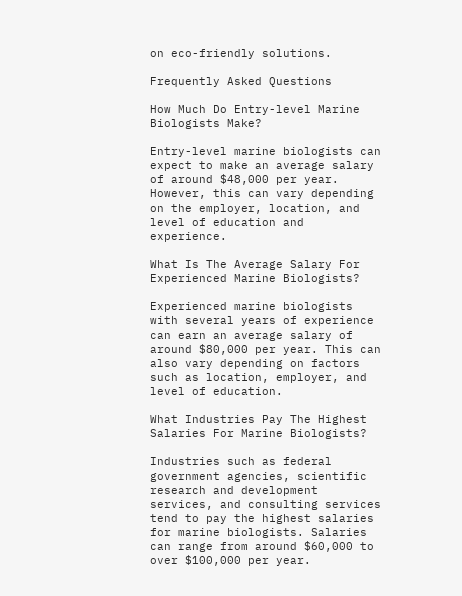on eco-friendly solutions.

Frequently Asked Questions

How Much Do Entry-level Marine Biologists Make?

Entry-level marine biologists can expect to make an average salary of around $48,000 per year. However, this can vary depending on the employer, location, and level of education and experience.

What Is The Average Salary For Experienced Marine Biologists?

Experienced marine biologists with several years of experience can earn an average salary of around $80,000 per year. This can also vary depending on factors such as location, employer, and level of education.

What Industries Pay The Highest Salaries For Marine Biologists?

Industries such as federal government agencies, scientific research and development services, and consulting services tend to pay the highest salaries for marine biologists. Salaries can range from around $60,000 to over $100,000 per year.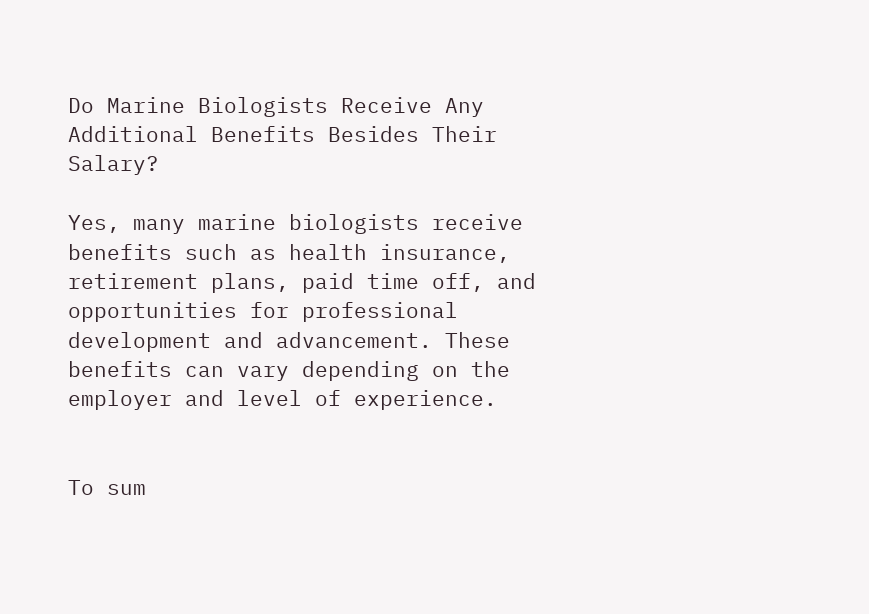Do Marine Biologists Receive Any Additional Benefits Besides Their Salary?

Yes, many marine biologists receive benefits such as health insurance, retirement plans, paid time off, and opportunities for professional development and advancement. These benefits can vary depending on the employer and level of experience.


To sum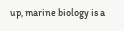up, marine biology is a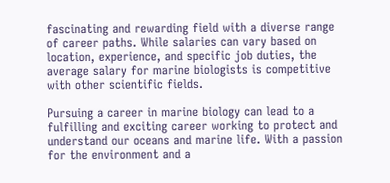fascinating and rewarding field with a diverse range of career paths. While salaries can vary based on location, experience, and specific job duties, the average salary for marine biologists is competitive with other scientific fields.

Pursuing a career in marine biology can lead to a fulfilling and exciting career working to protect and understand our oceans and marine life. With a passion for the environment and a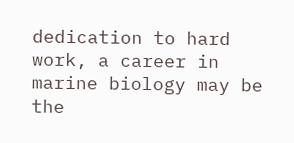dedication to hard work, a career in marine biology may be the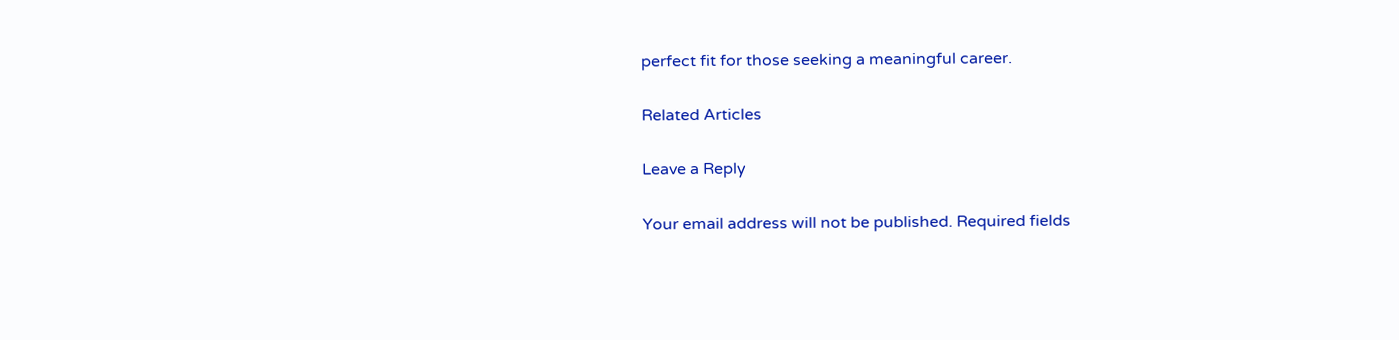perfect fit for those seeking a meaningful career.

Related Articles

Leave a Reply

Your email address will not be published. Required fields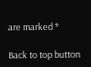are marked *

Back to top button